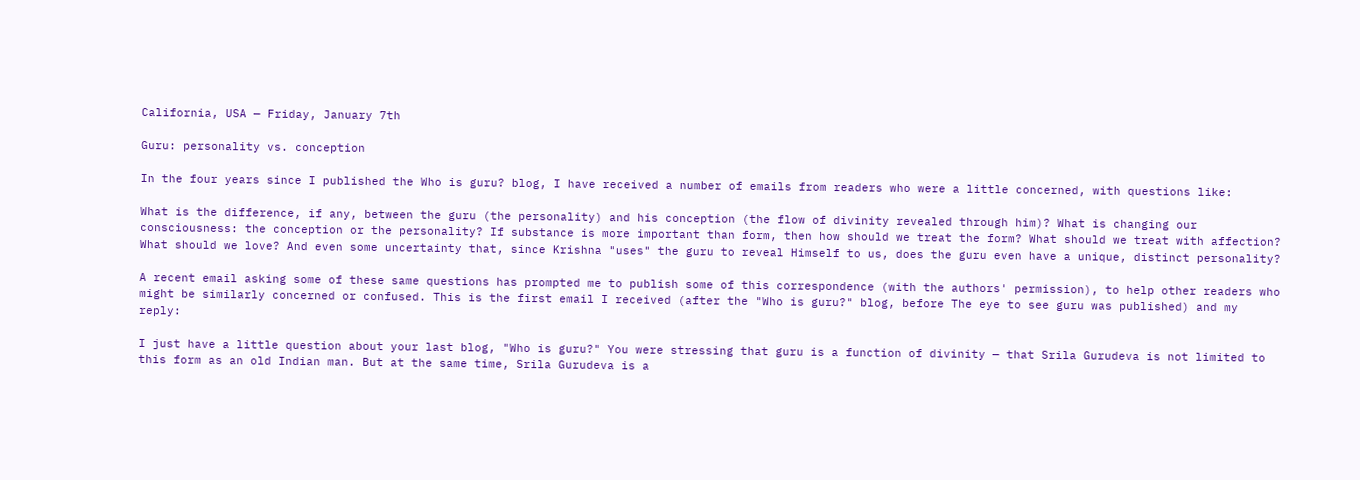California, USA — Friday, January 7th

Guru: personality vs. conception

In the four years since I published the Who is guru? blog, I have received a number of emails from readers who were a little concerned, with questions like:

What is the difference, if any, between the guru (the personality) and his conception (the flow of divinity revealed through him)? What is changing our consciousness: the conception or the personality? If substance is more important than form, then how should we treat the form? What should we treat with affection? What should we love? And even some uncertainty that, since Krishna "uses" the guru to reveal Himself to us, does the guru even have a unique, distinct personality?

A recent email asking some of these same questions has prompted me to publish some of this correspondence (with the authors' permission), to help other readers who might be similarly concerned or confused. This is the first email I received (after the "Who is guru?" blog, before The eye to see guru was published) and my reply:

I just have a little question about your last blog, "Who is guru?" You were stressing that guru is a function of divinity — that Srila Gurudeva is not limited to this form as an old Indian man. But at the same time, Srila Gurudeva is a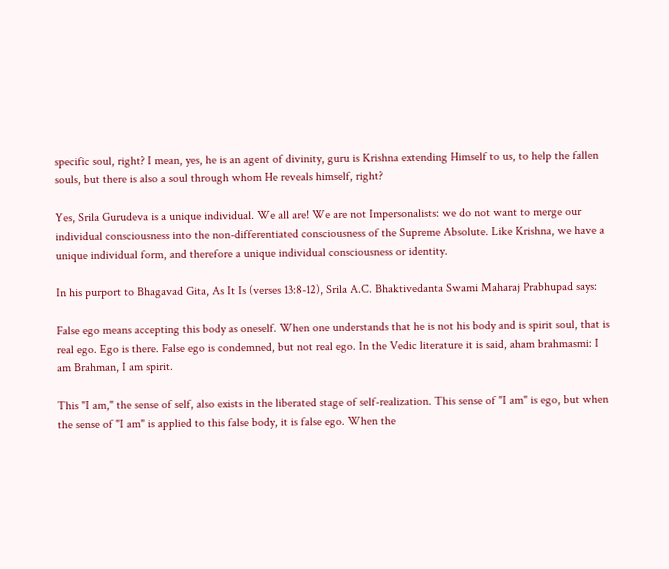specific soul, right? I mean, yes, he is an agent of divinity, guru is Krishna extending Himself to us, to help the fallen souls, but there is also a soul through whom He reveals himself, right?

Yes, Srila Gurudeva is a unique individual. We all are! We are not Impersonalists: we do not want to merge our individual consciousness into the non-differentiated consciousness of the Supreme Absolute. Like Krishna, we have a unique individual form, and therefore a unique individual consciousness or identity.

In his purport to Bhagavad Gita, As It Is (verses 13:8-12), Srila A.C. Bhaktivedanta Swami Maharaj Prabhupad says:

False ego means accepting this body as oneself. When one understands that he is not his body and is spirit soul, that is real ego. Ego is there. False ego is condemned, but not real ego. In the Vedic literature it is said, aham brahmasmi: I am Brahman, I am spirit.

This "I am," the sense of self, also exists in the liberated stage of self-realization. This sense of "I am" is ego, but when the sense of "I am" is applied to this false body, it is false ego. When the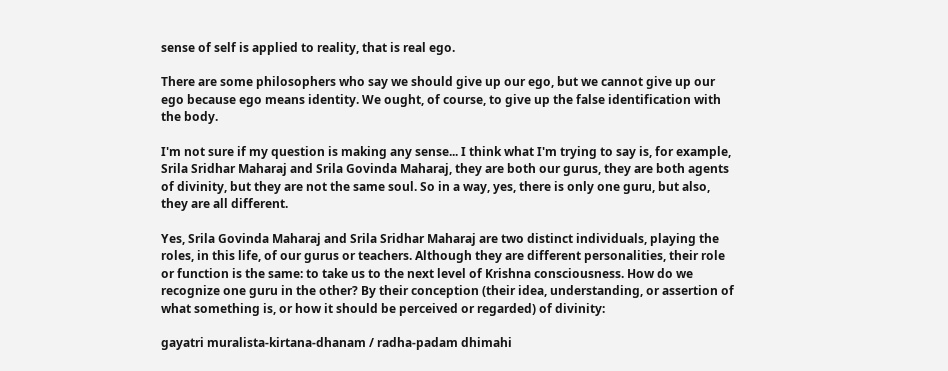sense of self is applied to reality, that is real ego.

There are some philosophers who say we should give up our ego, but we cannot give up our ego because ego means identity. We ought, of course, to give up the false identification with the body.

I'm not sure if my question is making any sense... I think what I'm trying to say is, for example, Srila Sridhar Maharaj and Srila Govinda Maharaj, they are both our gurus, they are both agents of divinity, but they are not the same soul. So in a way, yes, there is only one guru, but also, they are all different.

Yes, Srila Govinda Maharaj and Srila Sridhar Maharaj are two distinct individuals, playing the roles, in this life, of our gurus or teachers. Although they are different personalities, their role or function is the same: to take us to the next level of Krishna consciousness. How do we recognize one guru in the other? By their conception (their idea, understanding, or assertion of what something is, or how it should be perceived or regarded) of divinity:

gayatri muralista-kirtana-dhanam / radha-padam dhimahi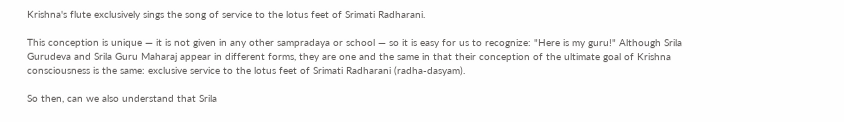Krishna's flute exclusively sings the song of service to the lotus feet of Srimati Radharani.

This conception is unique — it is not given in any other sampradaya or school — so it is easy for us to recognize: "Here is my guru!" Although Srila Gurudeva and Srila Guru Maharaj appear in different forms, they are one and the same in that their conception of the ultimate goal of Krishna consciousness is the same: exclusive service to the lotus feet of Srimati Radharani (radha-dasyam).

So then, can we also understand that Srila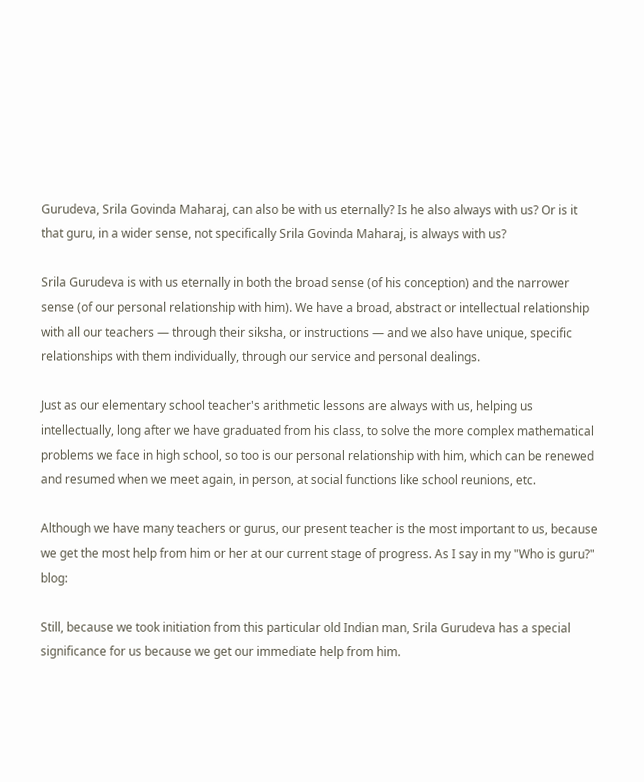Gurudeva, Srila Govinda Maharaj, can also be with us eternally? Is he also always with us? Or is it that guru, in a wider sense, not specifically Srila Govinda Maharaj, is always with us?

Srila Gurudeva is with us eternally in both the broad sense (of his conception) and the narrower sense (of our personal relationship with him). We have a broad, abstract or intellectual relationship with all our teachers — through their siksha, or instructions — and we also have unique, specific relationships with them individually, through our service and personal dealings.

Just as our elementary school teacher's arithmetic lessons are always with us, helping us intellectually, long after we have graduated from his class, to solve the more complex mathematical problems we face in high school, so too is our personal relationship with him, which can be renewed and resumed when we meet again, in person, at social functions like school reunions, etc.

Although we have many teachers or gurus, our present teacher is the most important to us, because we get the most help from him or her at our current stage of progress. As I say in my "Who is guru?" blog:

Still, because we took initiation from this particular old Indian man, Srila Gurudeva has a special significance for us because we get our immediate help from him.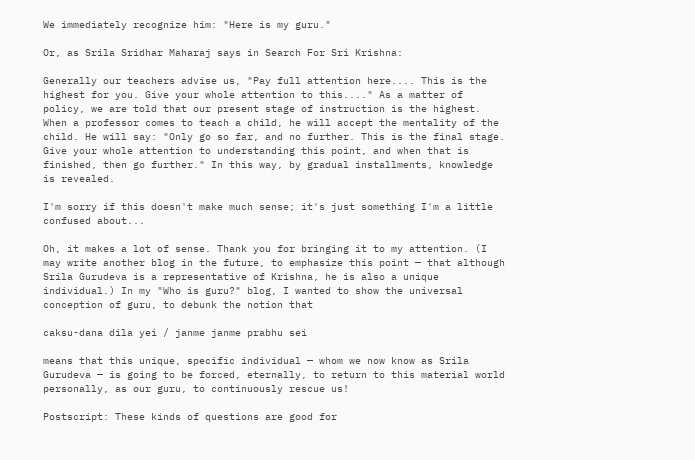We immediately recognize him: "Here is my guru."

Or, as Srila Sridhar Maharaj says in Search For Sri Krishna:

Generally our teachers advise us, "Pay full attention here.... This is the highest for you. Give your whole attention to this...." As a matter of policy, we are told that our present stage of instruction is the highest. When a professor comes to teach a child, he will accept the mentality of the child. He will say: "Only go so far, and no further. This is the final stage. Give your whole attention to understanding this point, and when that is finished, then go further." In this way, by gradual installments, knowledge is revealed.

I'm sorry if this doesn't make much sense; it's just something I'm a little confused about...

Oh, it makes a lot of sense. Thank you for bringing it to my attention. (I may write another blog in the future, to emphasize this point — that although Srila Gurudeva is a representative of Krishna, he is also a unique individual.) In my "Who is guru?" blog, I wanted to show the universal conception of guru, to debunk the notion that

caksu-dana dila yei / janme janme prabhu sei

means that this unique, specific individual — whom we now know as Srila Gurudeva — is going to be forced, eternally, to return to this material world personally, as our guru, to continuously rescue us!

Postscript: These kinds of questions are good for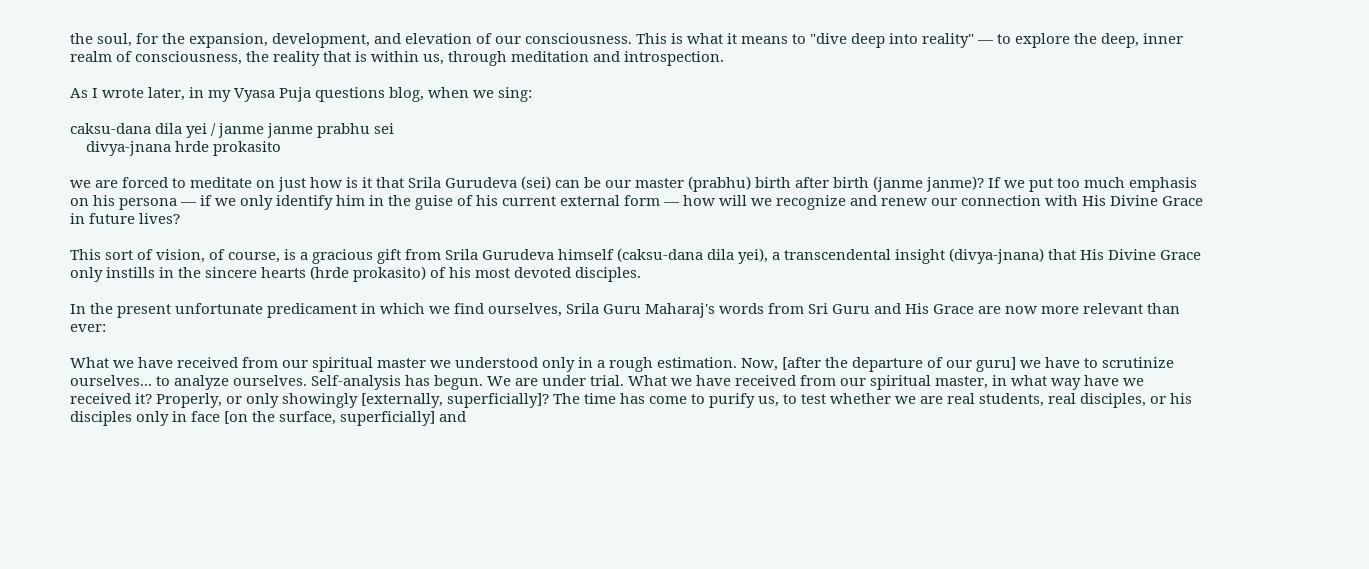the soul, for the expansion, development, and elevation of our consciousness. This is what it means to "dive deep into reality" — to explore the deep, inner realm of consciousness, the reality that is within us, through meditation and introspection.

As I wrote later, in my Vyasa Puja questions blog, when we sing:

caksu-dana dila yei / janme janme prabhu sei
    divya-jnana hrde prokasito

we are forced to meditate on just how is it that Srila Gurudeva (sei) can be our master (prabhu) birth after birth (janme janme)? If we put too much emphasis on his persona — if we only identify him in the guise of his current external form — how will we recognize and renew our connection with His Divine Grace in future lives?

This sort of vision, of course, is a gracious gift from Srila Gurudeva himself (caksu-dana dila yei), a transcendental insight (divya-jnana) that His Divine Grace only instills in the sincere hearts (hrde prokasito) of his most devoted disciples.

In the present unfortunate predicament in which we find ourselves, Srila Guru Maharaj's words from Sri Guru and His Grace are now more relevant than ever:

What we have received from our spiritual master we understood only in a rough estimation. Now, [after the departure of our guru] we have to scrutinize ourselves... to analyze ourselves. Self-analysis has begun. We are under trial. What we have received from our spiritual master, in what way have we received it? Properly, or only showingly [externally, superficially]? The time has come to purify us, to test whether we are real students, real disciples, or his disciples only in face [on the surface, superficially] and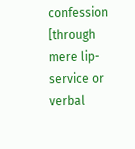confession [through mere lip-service or verbal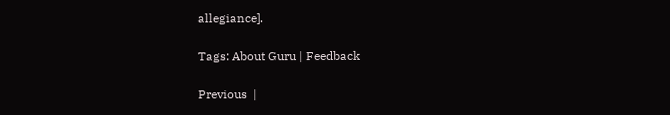allegiance].

Tags: About Guru | Feedback

Previous  |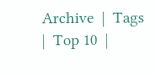Archive  |  Tags  |  Top 10  |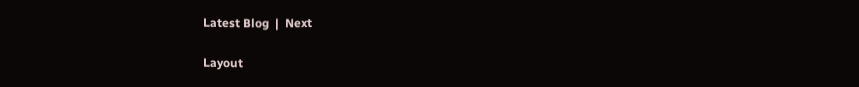Latest Blog  |  Next

Layout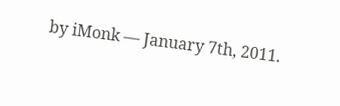by iMonk — January 7th, 2011.